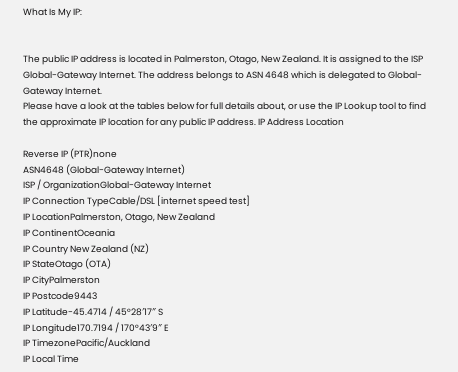What Is My IP:


The public IP address is located in Palmerston, Otago, New Zealand. It is assigned to the ISP Global-Gateway Internet. The address belongs to ASN 4648 which is delegated to Global-Gateway Internet.
Please have a look at the tables below for full details about, or use the IP Lookup tool to find the approximate IP location for any public IP address. IP Address Location

Reverse IP (PTR)none
ASN4648 (Global-Gateway Internet)
ISP / OrganizationGlobal-Gateway Internet
IP Connection TypeCable/DSL [internet speed test]
IP LocationPalmerston, Otago, New Zealand
IP ContinentOceania
IP Country New Zealand (NZ)
IP StateOtago (OTA)
IP CityPalmerston
IP Postcode9443
IP Latitude-45.4714 / 45°28′17″ S
IP Longitude170.7194 / 170°43′9″ E
IP TimezonePacific/Auckland
IP Local Time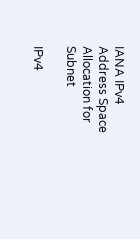IANA IPv4 Address Space Allocation for Subnet

IPv4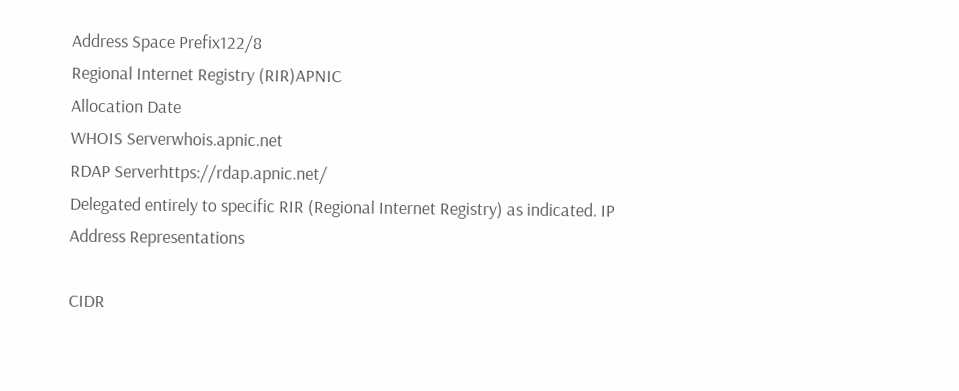Address Space Prefix122/8
Regional Internet Registry (RIR)APNIC
Allocation Date
WHOIS Serverwhois.apnic.net
RDAP Serverhttps://rdap.apnic.net/
Delegated entirely to specific RIR (Regional Internet Registry) as indicated. IP Address Representations

CIDR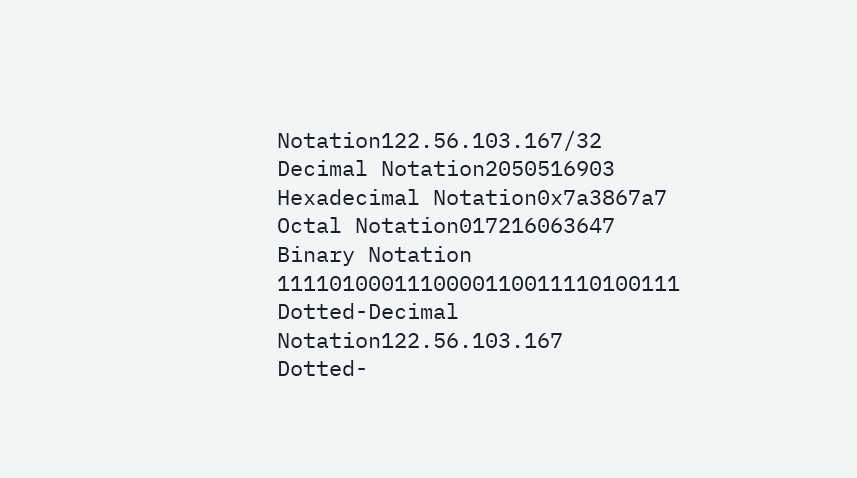Notation122.56.103.167/32
Decimal Notation2050516903
Hexadecimal Notation0x7a3867a7
Octal Notation017216063647
Binary Notation 1111010001110000110011110100111
Dotted-Decimal Notation122.56.103.167
Dotted-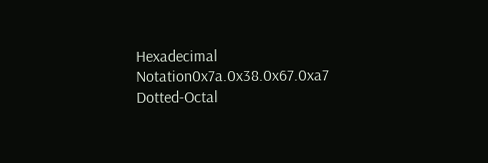Hexadecimal Notation0x7a.0x38.0x67.0xa7
Dotted-Octal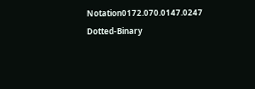Notation0172.070.0147.0247
Dotted-Binary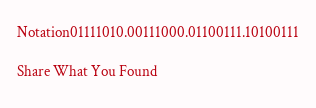Notation01111010.00111000.01100111.10100111

Share What You Found